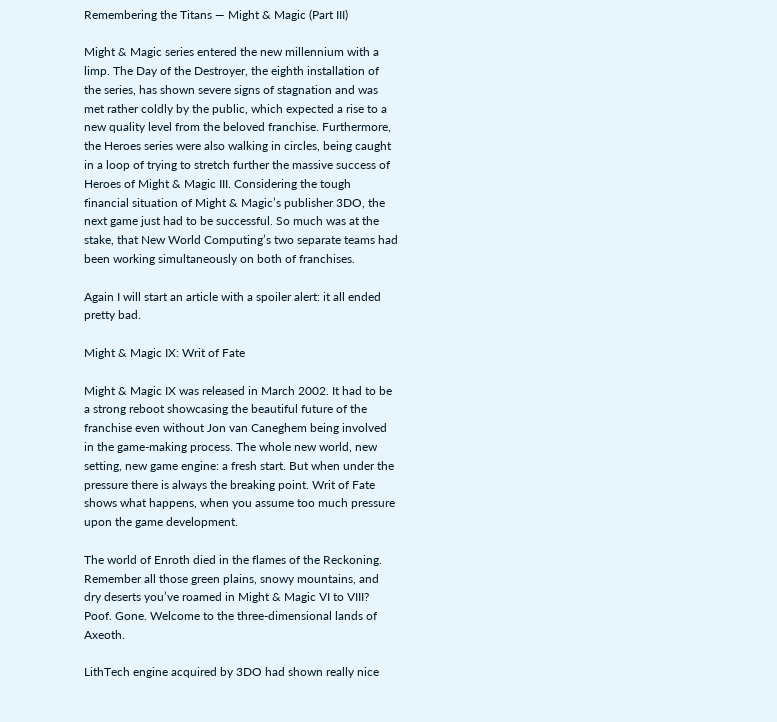Remembering the Titans — Might & Magic (Part III)

Might & Magic series entered the new millennium with a limp. The Day of the Destroyer, the eighth installation of the series, has shown severe signs of stagnation and was met rather coldly by the public, which expected a rise to a new quality level from the beloved franchise. Furthermore, the Heroes series were also walking in circles, being caught in a loop of trying to stretch further the massive success of Heroes of Might & Magic III. Considering the tough financial situation of Might & Magic’s publisher 3DO, the next game just had to be successful. So much was at the stake, that New World Computing’s two separate teams had been working simultaneously on both of franchises.

Again I will start an article with a spoiler alert: it all ended pretty bad.

Might & Magic IX: Writ of Fate

Might & Magic IX was released in March 2002. It had to be a strong reboot showcasing the beautiful future of the franchise even without Jon van Caneghem being involved in the game-making process. The whole new world, new setting, new game engine: a fresh start. But when under the pressure there is always the breaking point. Writ of Fate shows what happens, when you assume too much pressure upon the game development.

The world of Enroth died in the flames of the Reckoning. Remember all those green plains, snowy mountains, and dry deserts you’ve roamed in Might & Magic VI to VIII? Poof. Gone. Welcome to the three-dimensional lands of Axeoth.

LithTech engine acquired by 3DO had shown really nice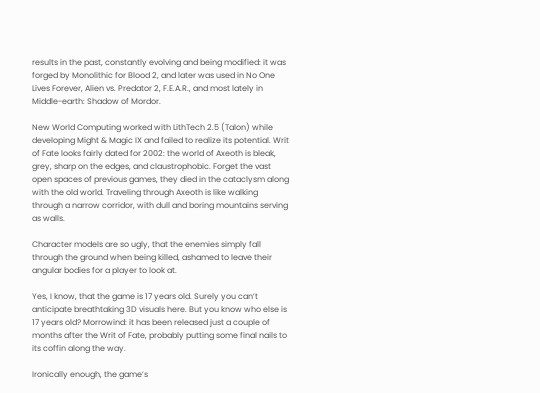results in the past, constantly evolving and being modified: it was forged by Monolithic for Blood 2, and later was used in No One Lives Forever, Alien vs. Predator 2, F.E.A.R., and most lately in Middle-earth: Shadow of Mordor.

New World Computing worked with LithTech 2.5 (Talon) while developing Might & Magic IX and failed to realize its potential. Writ of Fate looks fairly dated for 2002: the world of Axeoth is bleak, grey, sharp on the edges, and claustrophobic. Forget the vast open spaces of previous games, they died in the cataclysm along with the old world. Traveling through Axeoth is like walking through a narrow corridor, with dull and boring mountains serving as walls.

Character models are so ugly, that the enemies simply fall through the ground when being killed, ashamed to leave their angular bodies for a player to look at.

Yes, I know, that the game is 17 years old. Surely you can’t anticipate breathtaking 3D visuals here. But you know who else is 17 years old? Morrowind: it has been released just a couple of months after the Writ of Fate, probably putting some final nails to its coffin along the way.

Ironically enough, the game’s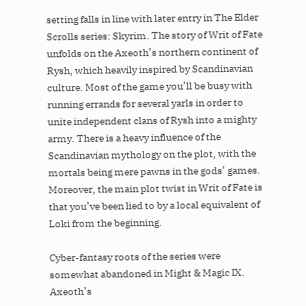setting falls in line with later entry in The Elder Scrolls series: Skyrim. The story of Writ of Fate unfolds on the Axeoth’s northern continent of Rysh, which heavily inspired by Scandinavian culture. Most of the game you’ll be busy with running errands for several yarls in order to unite independent clans of Rysh into a mighty army. There is a heavy influence of the Scandinavian mythology on the plot, with the mortals being mere pawns in the gods’ games. Moreover, the main plot twist in Writ of Fate is that you’ve been lied to by a local equivalent of Loki from the beginning.

Cyber-fantasy roots of the series were somewhat abandoned in Might & Magic IX. Axeoth’s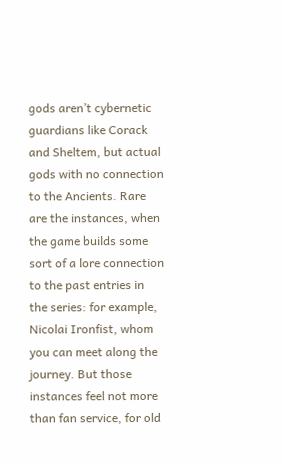gods aren’t cybernetic guardians like Corack and Sheltem, but actual gods with no connection to the Ancients. Rare are the instances, when the game builds some sort of a lore connection to the past entries in the series: for example, Nicolai Ironfist, whom you can meet along the journey. But those instances feel not more than fan service, for old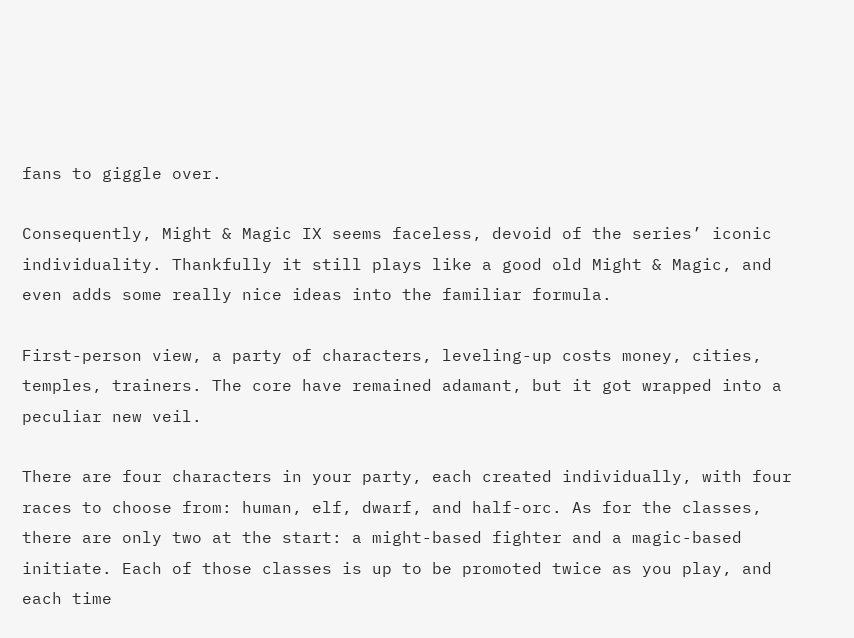fans to giggle over.

Consequently, Might & Magic IX seems faceless, devoid of the series’ iconic individuality. Thankfully it still plays like a good old Might & Magic, and even adds some really nice ideas into the familiar formula.

First-person view, a party of characters, leveling-up costs money, cities, temples, trainers. The core have remained adamant, but it got wrapped into a peculiar new veil.

There are four characters in your party, each created individually, with four races to choose from: human, elf, dwarf, and half-orc. As for the classes, there are only two at the start: a might-based fighter and a magic-based initiate. Each of those classes is up to be promoted twice as you play, and each time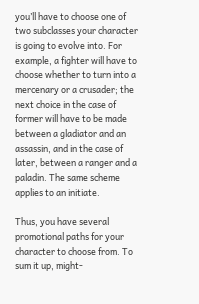you’ll have to choose one of two subclasses your character is going to evolve into. For example, a fighter will have to choose whether to turn into a mercenary or a crusader; the next choice in the case of former will have to be made between a gladiator and an assassin, and in the case of later, between a ranger and a paladin. The same scheme applies to an initiate.

Thus, you have several promotional paths for your character to choose from. To sum it up, might-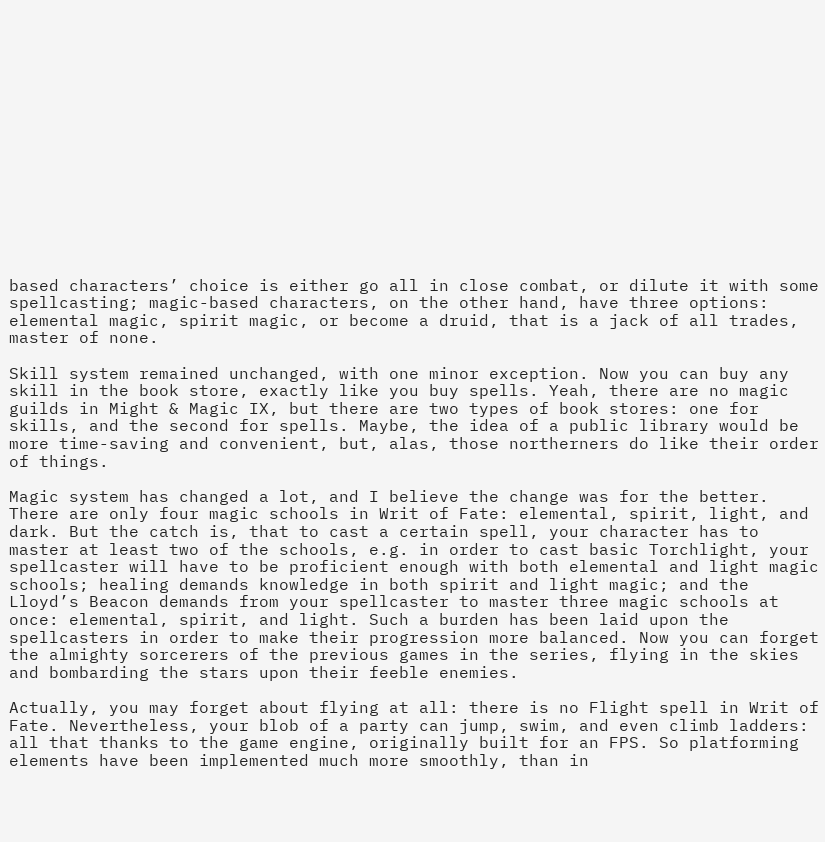based characters’ choice is either go all in close combat, or dilute it with some spellcasting; magic-based characters, on the other hand, have three options: elemental magic, spirit magic, or become a druid, that is a jack of all trades, master of none.

Skill system remained unchanged, with one minor exception. Now you can buy any skill in the book store, exactly like you buy spells. Yeah, there are no magic guilds in Might & Magic IX, but there are two types of book stores: one for skills, and the second for spells. Maybe, the idea of a public library would be more time-saving and convenient, but, alas, those northerners do like their order of things.

Magic system has changed a lot, and I believe the change was for the better. There are only four magic schools in Writ of Fate: elemental, spirit, light, and dark. But the catch is, that to cast a certain spell, your character has to master at least two of the schools, e.g. in order to cast basic Torchlight, your spellcaster will have to be proficient enough with both elemental and light magic schools; healing demands knowledge in both spirit and light magic; and the Lloyd’s Beacon demands from your spellcaster to master three magic schools at once: elemental, spirit, and light. Such a burden has been laid upon the spellcasters in order to make their progression more balanced. Now you can forget the almighty sorcerers of the previous games in the series, flying in the skies and bombarding the stars upon their feeble enemies.

Actually, you may forget about flying at all: there is no Flight spell in Writ of Fate. Nevertheless, your blob of a party can jump, swim, and even climb ladders: all that thanks to the game engine, originally built for an FPS. So platforming elements have been implemented much more smoothly, than in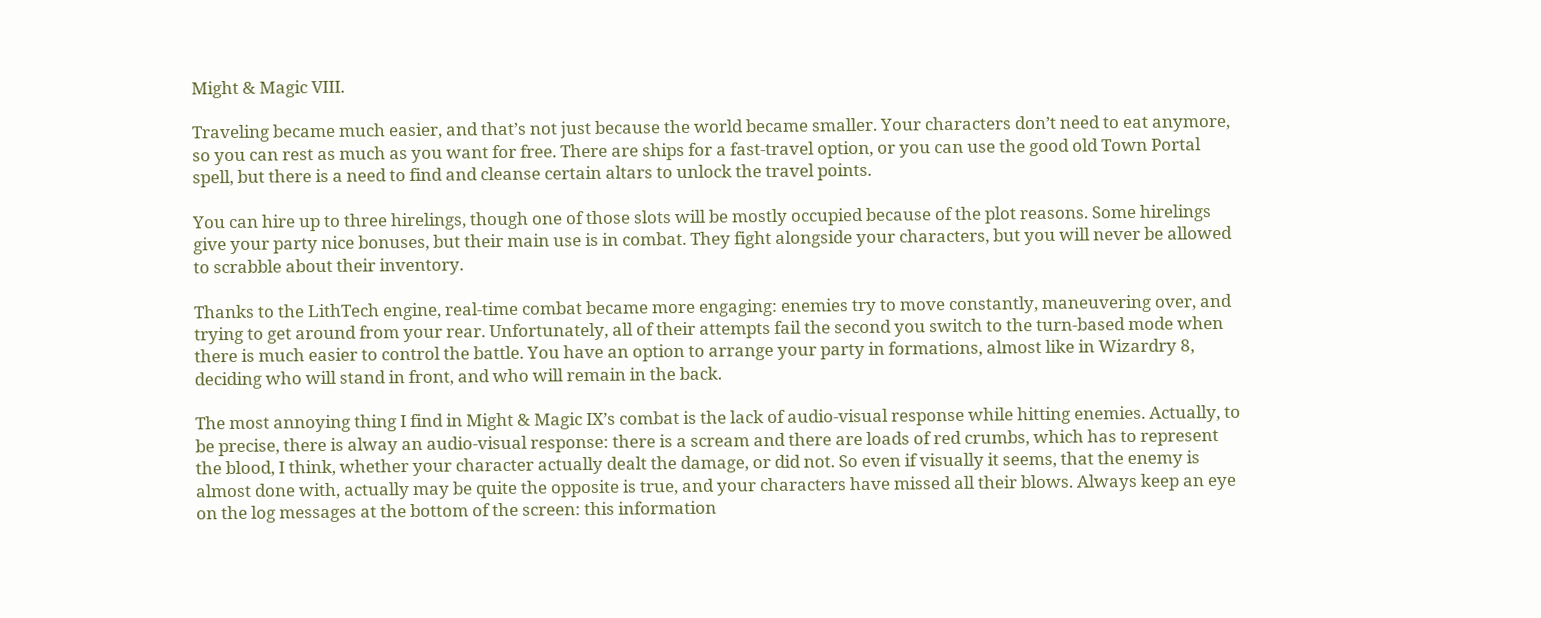Might & Magic VIII.

Traveling became much easier, and that’s not just because the world became smaller. Your characters don’t need to eat anymore, so you can rest as much as you want for free. There are ships for a fast-travel option, or you can use the good old Town Portal spell, but there is a need to find and cleanse certain altars to unlock the travel points.

You can hire up to three hirelings, though one of those slots will be mostly occupied because of the plot reasons. Some hirelings give your party nice bonuses, but their main use is in combat. They fight alongside your characters, but you will never be allowed to scrabble about their inventory.

Thanks to the LithTech engine, real-time combat became more engaging: enemies try to move constantly, maneuvering over, and trying to get around from your rear. Unfortunately, all of their attempts fail the second you switch to the turn-based mode when there is much easier to control the battle. You have an option to arrange your party in formations, almost like in Wizardry 8, deciding who will stand in front, and who will remain in the back.

The most annoying thing I find in Might & Magic IX’s combat is the lack of audio-visual response while hitting enemies. Actually, to be precise, there is alway an audio-visual response: there is a scream and there are loads of red crumbs, which has to represent the blood, I think, whether your character actually dealt the damage, or did not. So even if visually it seems, that the enemy is almost done with, actually may be quite the opposite is true, and your characters have missed all their blows. Always keep an eye on the log messages at the bottom of the screen: this information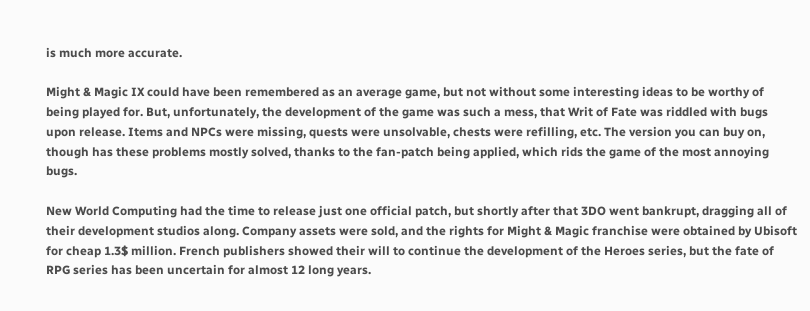is much more accurate.

Might & Magic IX could have been remembered as an average game, but not without some interesting ideas to be worthy of being played for. But, unfortunately, the development of the game was such a mess, that Writ of Fate was riddled with bugs upon release. Items and NPCs were missing, quests were unsolvable, chests were refilling, etc. The version you can buy on, though has these problems mostly solved, thanks to the fan-patch being applied, which rids the game of the most annoying bugs.

New World Computing had the time to release just one official patch, but shortly after that 3DO went bankrupt, dragging all of their development studios along. Company assets were sold, and the rights for Might & Magic franchise were obtained by Ubisoft for cheap 1.3$ million. French publishers showed their will to continue the development of the Heroes series, but the fate of RPG series has been uncertain for almost 12 long years.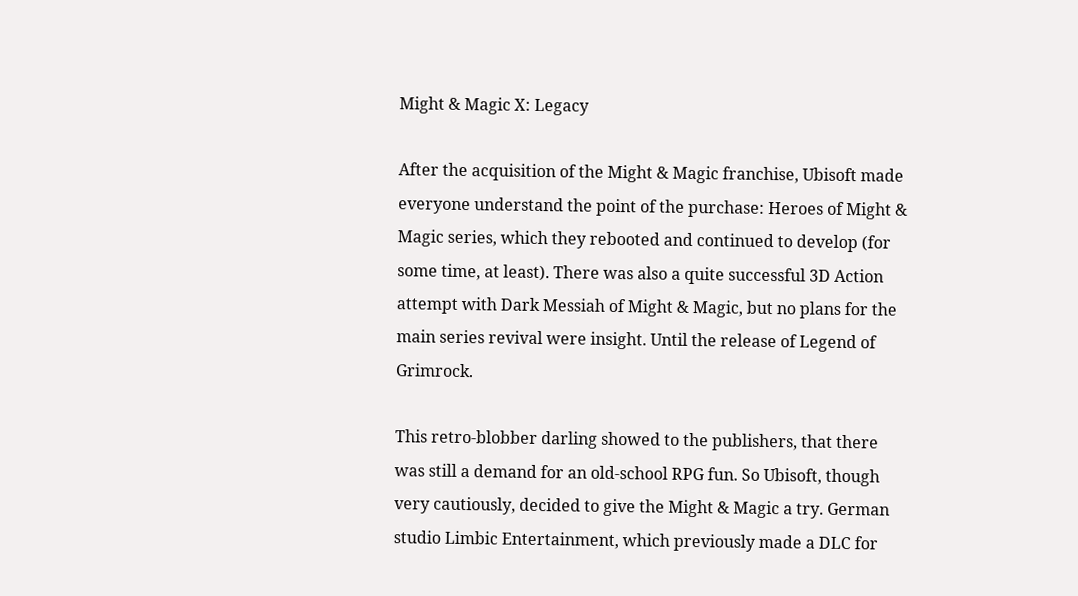Might & Magic X: Legacy

After the acquisition of the Might & Magic franchise, Ubisoft made everyone understand the point of the purchase: Heroes of Might & Magic series, which they rebooted and continued to develop (for some time, at least). There was also a quite successful 3D Action attempt with Dark Messiah of Might & Magic, but no plans for the main series revival were insight. Until the release of Legend of Grimrock.

This retro-blobber darling showed to the publishers, that there was still a demand for an old-school RPG fun. So Ubisoft, though very cautiously, decided to give the Might & Magic a try. German studio Limbic Entertainment, which previously made a DLC for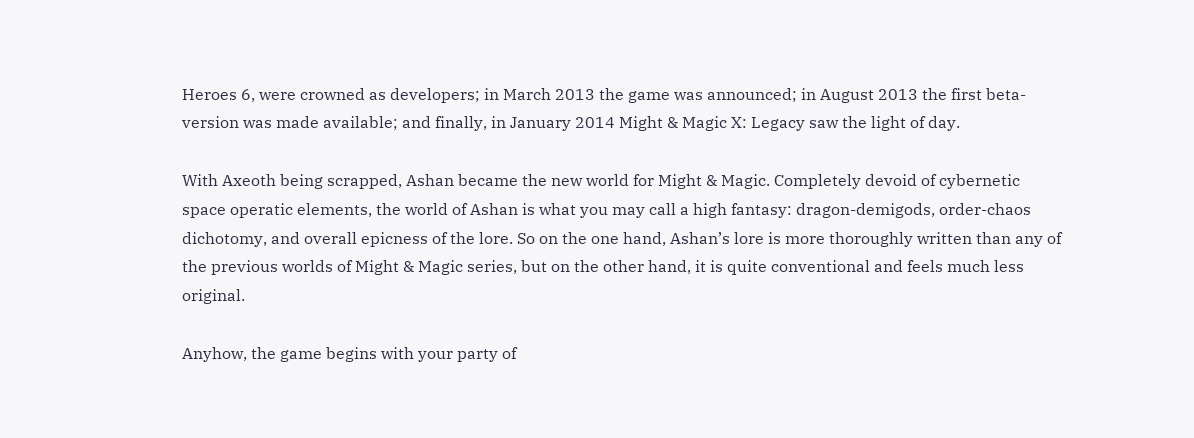Heroes 6, were crowned as developers; in March 2013 the game was announced; in August 2013 the first beta-version was made available; and finally, in January 2014 Might & Magic X: Legacy saw the light of day.

With Axeoth being scrapped, Ashan became the new world for Might & Magic. Completely devoid of cybernetic space operatic elements, the world of Ashan is what you may call a high fantasy: dragon-demigods, order-chaos dichotomy, and overall epicness of the lore. So on the one hand, Ashan’s lore is more thoroughly written than any of the previous worlds of Might & Magic series, but on the other hand, it is quite conventional and feels much less original.

Anyhow, the game begins with your party of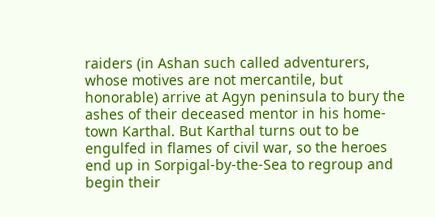raiders (in Ashan such called adventurers, whose motives are not mercantile, but honorable) arrive at Agyn peninsula to bury the ashes of their deceased mentor in his home-town Karthal. But Karthal turns out to be engulfed in flames of civil war, so the heroes end up in Sorpigal-by-the-Sea to regroup and begin their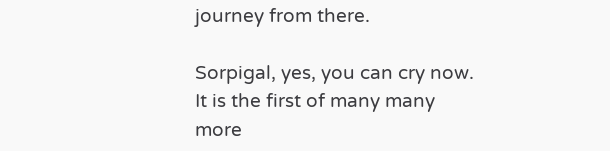journey from there.

Sorpigal, yes, you can cry now. It is the first of many many more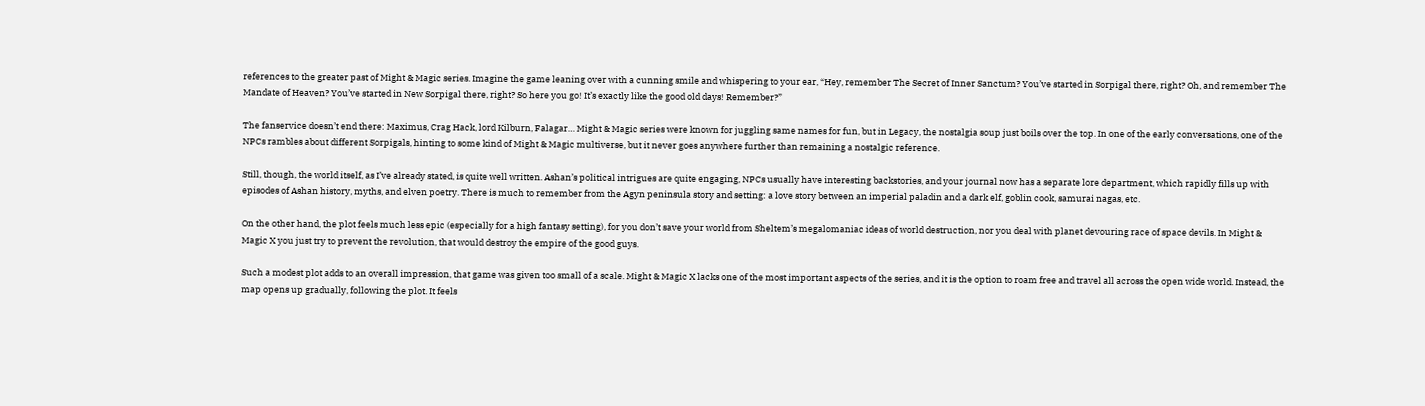references to the greater past of Might & Magic series. Imagine the game leaning over with a cunning smile and whispering to your ear, “Hey, remember The Secret of Inner Sanctum? You’ve started in Sorpigal there, right? Oh, and remember The Mandate of Heaven? You’ve started in New Sorpigal there, right? So here you go! It’s exactly like the good old days! Remember?”

The fanservice doesn’t end there: Maximus, Crag Hack, lord Kilburn, Falagar… Might & Magic series were known for juggling same names for fun, but in Legacy, the nostalgia soup just boils over the top. In one of the early conversations, one of the NPCs rambles about different Sorpigals, hinting to some kind of Might & Magic multiverse, but it never goes anywhere further than remaining a nostalgic reference.

Still, though, the world itself, as I’ve already stated, is quite well written. Ashan’s political intrigues are quite engaging, NPCs usually have interesting backstories, and your journal now has a separate lore department, which rapidly fills up with episodes of Ashan history, myths, and elven poetry. There is much to remember from the Agyn peninsula story and setting: a love story between an imperial paladin and a dark elf, goblin cook, samurai nagas, etc.

On the other hand, the plot feels much less epic (especially for a high fantasy setting), for you don’t save your world from Sheltem’s megalomaniac ideas of world destruction, nor you deal with planet devouring race of space devils. In Might & Magic X you just try to prevent the revolution, that would destroy the empire of the good guys.

Such a modest plot adds to an overall impression, that game was given too small of a scale. Might & Magic X lacks one of the most important aspects of the series, and it is the option to roam free and travel all across the open wide world. Instead, the map opens up gradually, following the plot. It feels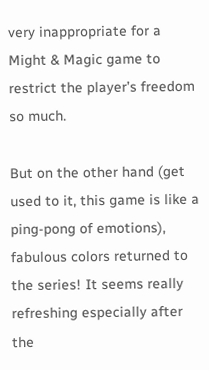very inappropriate for a Might & Magic game to restrict the player’s freedom so much.

But on the other hand (get used to it, this game is like a ping-pong of emotions), fabulous colors returned to the series! It seems really refreshing especially after the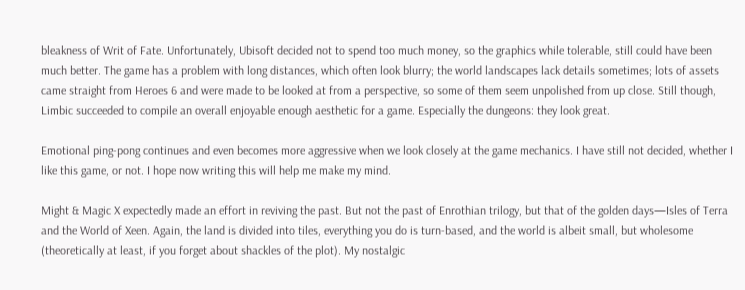bleakness of Writ of Fate. Unfortunately, Ubisoft decided not to spend too much money, so the graphics while tolerable, still could have been much better. The game has a problem with long distances, which often look blurry; the world landscapes lack details sometimes; lots of assets came straight from Heroes 6 and were made to be looked at from a perspective, so some of them seem unpolished from up close. Still though, Limbic succeeded to compile an overall enjoyable enough aesthetic for a game. Especially the dungeons: they look great.

Emotional ping-pong continues and even becomes more aggressive when we look closely at the game mechanics. I have still not decided, whether I like this game, or not. I hope now writing this will help me make my mind.

Might & Magic X expectedly made an effort in reviving the past. But not the past of Enrothian trilogy, but that of the golden days—Isles of Terra and the World of Xeen. Again, the land is divided into tiles, everything you do is turn-based, and the world is albeit small, but wholesome (theoretically at least, if you forget about shackles of the plot). My nostalgic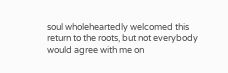soul wholeheartedly welcomed this return to the roots, but not everybody would agree with me on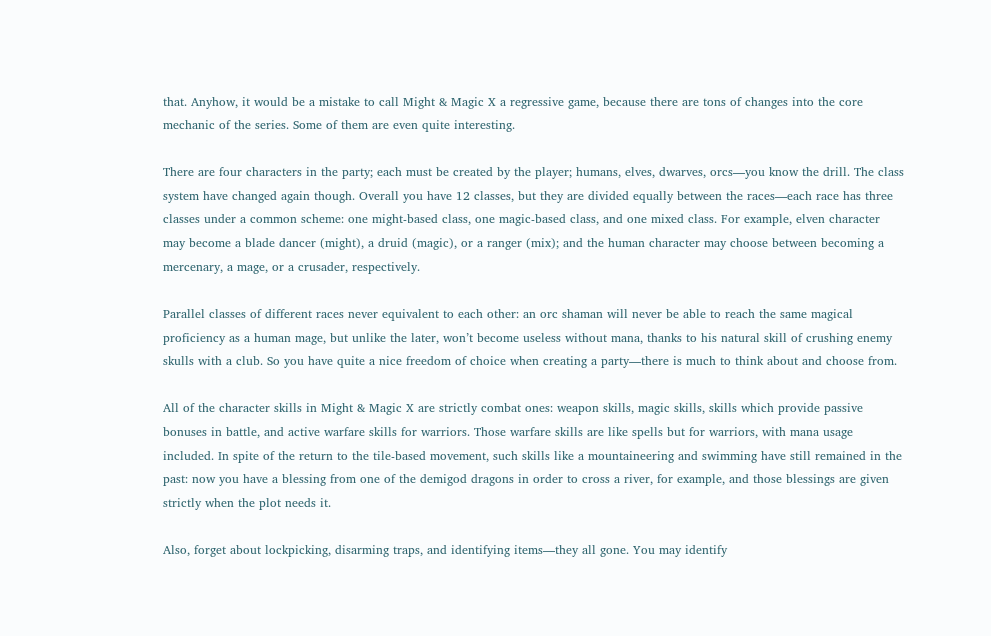that. Anyhow, it would be a mistake to call Might & Magic X a regressive game, because there are tons of changes into the core mechanic of the series. Some of them are even quite interesting.

There are four characters in the party; each must be created by the player; humans, elves, dwarves, orcs—you know the drill. The class system have changed again though. Overall you have 12 classes, but they are divided equally between the races—each race has three classes under a common scheme: one might-based class, one magic-based class, and one mixed class. For example, elven character may become a blade dancer (might), a druid (magic), or a ranger (mix); and the human character may choose between becoming a mercenary, a mage, or a crusader, respectively.

Parallel classes of different races never equivalent to each other: an orc shaman will never be able to reach the same magical proficiency as a human mage, but unlike the later, won’t become useless without mana, thanks to his natural skill of crushing enemy skulls with a club. So you have quite a nice freedom of choice when creating a party—there is much to think about and choose from.

All of the character skills in Might & Magic X are strictly combat ones: weapon skills, magic skills, skills which provide passive bonuses in battle, and active warfare skills for warriors. Those warfare skills are like spells but for warriors, with mana usage included. In spite of the return to the tile-based movement, such skills like a mountaineering and swimming have still remained in the past: now you have a blessing from one of the demigod dragons in order to cross a river, for example, and those blessings are given strictly when the plot needs it.

Also, forget about lockpicking, disarming traps, and identifying items—they all gone. You may identify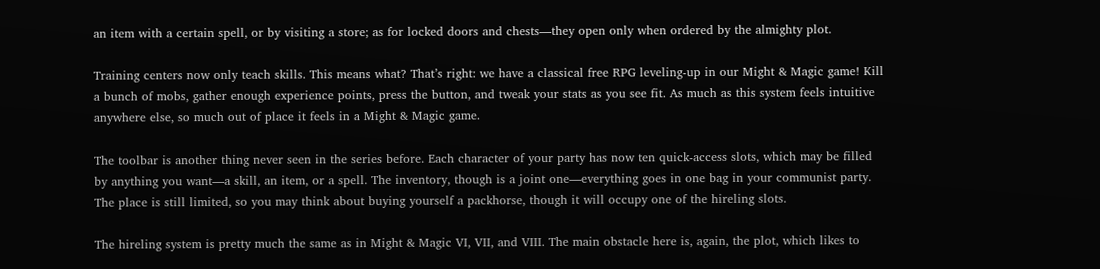an item with a certain spell, or by visiting a store; as for locked doors and chests—they open only when ordered by the almighty plot.

Training centers now only teach skills. This means what? That’s right: we have a classical free RPG leveling-up in our Might & Magic game! Kill a bunch of mobs, gather enough experience points, press the button, and tweak your stats as you see fit. As much as this system feels intuitive anywhere else, so much out of place it feels in a Might & Magic game.

The toolbar is another thing never seen in the series before. Each character of your party has now ten quick-access slots, which may be filled by anything you want—a skill, an item, or a spell. The inventory, though is a joint one—everything goes in one bag in your communist party. The place is still limited, so you may think about buying yourself a packhorse, though it will occupy one of the hireling slots.

The hireling system is pretty much the same as in Might & Magic VI, VII, and VIII. The main obstacle here is, again, the plot, which likes to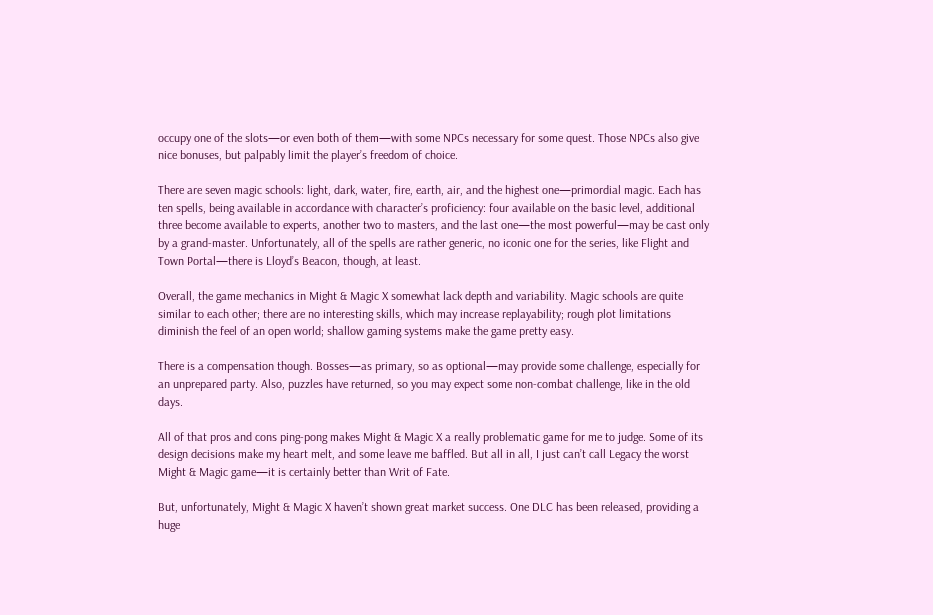occupy one of the slots—or even both of them—with some NPCs necessary for some quest. Those NPCs also give nice bonuses, but palpably limit the player’s freedom of choice.

There are seven magic schools: light, dark, water, fire, earth, air, and the highest one—primordial magic. Each has ten spells, being available in accordance with character’s proficiency: four available on the basic level, additional three become available to experts, another two to masters, and the last one—the most powerful—may be cast only by a grand-master. Unfortunately, all of the spells are rather generic, no iconic one for the series, like Flight and Town Portal—there is Lloyd’s Beacon, though, at least.

Overall, the game mechanics in Might & Magic X somewhat lack depth and variability. Magic schools are quite similar to each other; there are no interesting skills, which may increase replayability; rough plot limitations diminish the feel of an open world; shallow gaming systems make the game pretty easy.

There is a compensation though. Bosses—as primary, so as optional—may provide some challenge, especially for an unprepared party. Also, puzzles have returned, so you may expect some non-combat challenge, like in the old days.

All of that pros and cons ping-pong makes Might & Magic X a really problematic game for me to judge. Some of its design decisions make my heart melt, and some leave me baffled. But all in all, I just can’t call Legacy the worst Might & Magic game—it is certainly better than Writ of Fate.

But, unfortunately, Might & Magic X haven’t shown great market success. One DLC has been released, providing a huge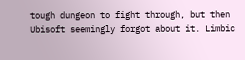tough dungeon to fight through, but then Ubisoft seemingly forgot about it. Limbic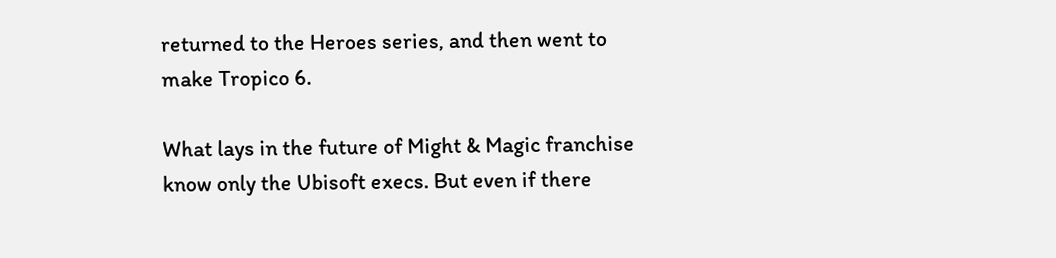returned to the Heroes series, and then went to make Tropico 6.

What lays in the future of Might & Magic franchise know only the Ubisoft execs. But even if there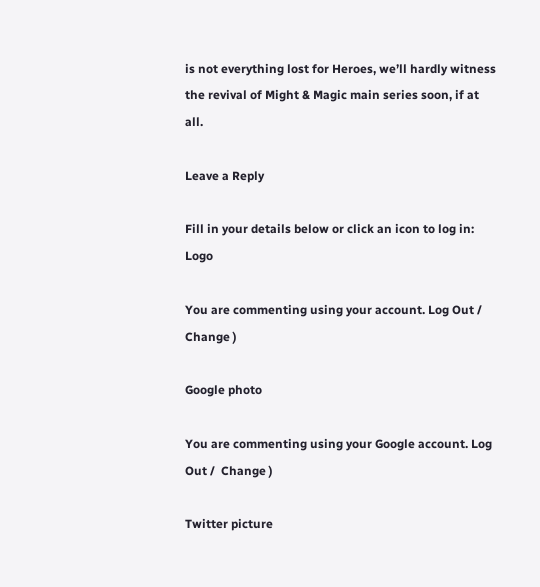is not everything lost for Heroes, we’ll hardly witness the revival of Might & Magic main series soon, if at all.

Leave a Reply

Fill in your details below or click an icon to log in: Logo

You are commenting using your account. Log Out /  Change )

Google photo

You are commenting using your Google account. Log Out /  Change )

Twitter picture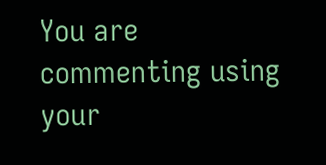You are commenting using your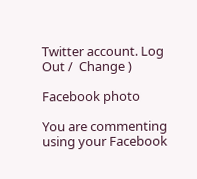Twitter account. Log Out /  Change )

Facebook photo

You are commenting using your Facebook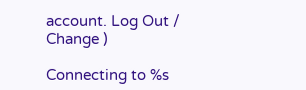account. Log Out /  Change )

Connecting to %s